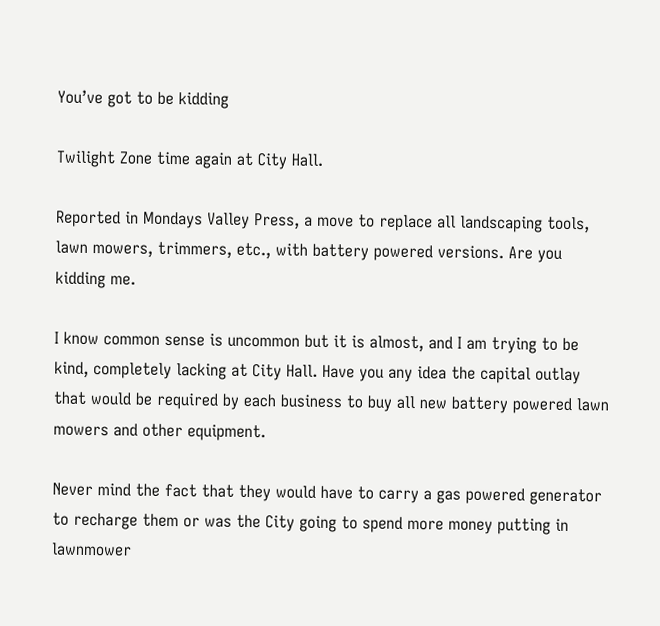You’ve got to be kidding

Twilight Zone time again at City Hall.

Reported in Mondays Valley Press, a move to replace all landscaping tools, lawn mowers, trimmers, etc., with battery powered versions. Are you kidding me.

I know common sense is uncommon but it is almost, and I am trying to be kind, completely lacking at City Hall. Have you any idea the capital outlay that would be required by each business to buy all new battery powered lawn mowers and other equipment.

Never mind the fact that they would have to carry a gas powered generator to recharge them or was the City going to spend more money putting in lawnmower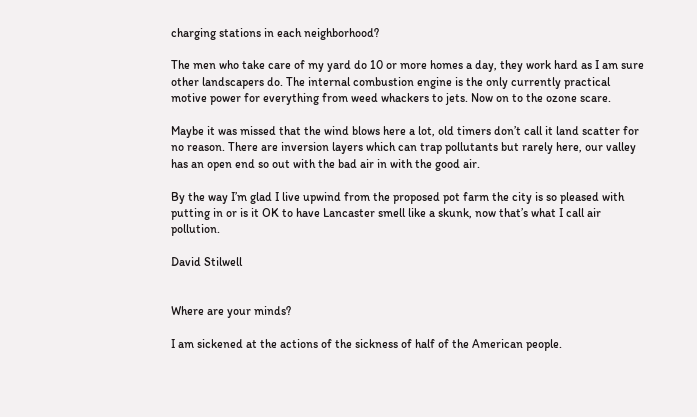charging stations in each neighborhood?

The men who take care of my yard do 10 or more homes a day, they work hard as I am sure other landscapers do. The internal combustion engine is the only currently practical motive power for everything from weed whackers to jets. Now on to the ozone scare.

Maybe it was missed that the wind blows here a lot, old timers don’t call it land scatter for no reason. There are inversion layers which can trap pollutants but rarely here, our valley has an open end so out with the bad air in with the good air.

By the way I’m glad I live upwind from the proposed pot farm the city is so pleased with putting in or is it OK to have Lancaster smell like a skunk, now that’s what I call air pollution.

David Stilwell


Where are your minds?

I am sickened at the actions of the sickness of half of the American people.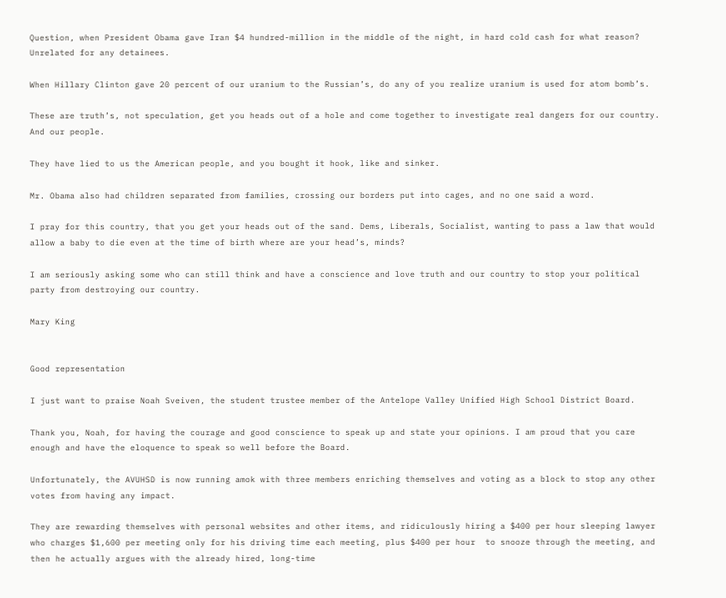Question, when President Obama gave Iran $4 hundred-million in the middle of the night, in hard cold cash for what reason? Unrelated for any detainees.

When Hillary Clinton gave 20 percent of our uranium to the Russian’s, do any of you realize uranium is used for atom bomb’s.

These are truth’s, not speculation, get you heads out of a hole and come together to investigate real dangers for our country. And our people.

They have lied to us the American people, and you bought it hook, like and sinker.

Mr. Obama also had children separated from families, crossing our borders put into cages, and no one said a word.

I pray for this country, that you get your heads out of the sand. Dems, Liberals, Socialist, wanting to pass a law that would allow a baby to die even at the time of birth where are your head’s, minds?

I am seriously asking some who can still think and have a conscience and love truth and our country to stop your political party from destroying our country.

Mary King


Good representation

I just want to praise Noah Sveiven, the student trustee member of the Antelope Valley Unified High School District Board.

Thank you, Noah, for having the courage and good conscience to speak up and state your opinions. I am proud that you care enough and have the eloquence to speak so well before the Board.

Unfortunately, the AVUHSD is now running amok with three members enriching themselves and voting as a block to stop any other votes from having any impact.

They are rewarding themselves with personal websites and other items, and ridiculously hiring a $400 per hour sleeping lawyer who charges $1,600 per meeting only for his driving time each meeting, plus $400 per hour  to snooze through the meeting, and then he actually argues with the already hired, long-time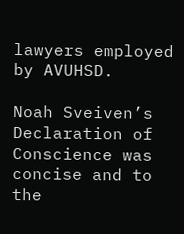lawyers employed by AVUHSD.

Noah Sveiven’s Declaration of Conscience was concise and to the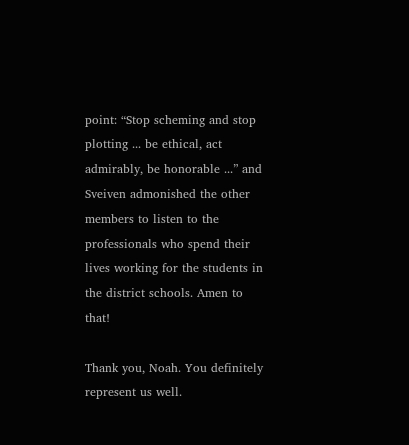point: “Stop scheming and stop plotting ... be ethical, act admirably, be honorable ...” and Sveiven admonished the other members to listen to the professionals who spend their lives working for the students in the district schools. Amen to that!

Thank you, Noah. You definitely represent us well.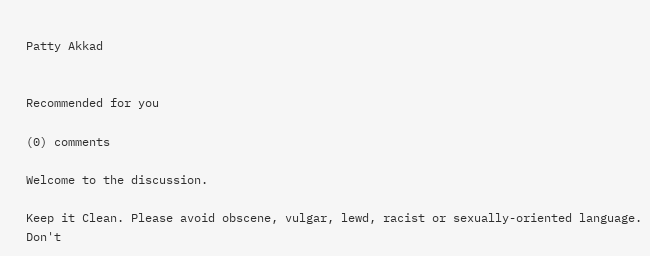Patty Akkad


Recommended for you

(0) comments

Welcome to the discussion.

Keep it Clean. Please avoid obscene, vulgar, lewd, racist or sexually-oriented language.
Don't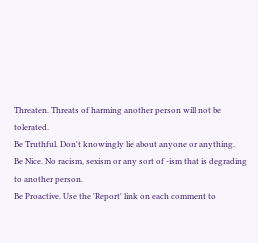Threaten. Threats of harming another person will not be tolerated.
Be Truthful. Don't knowingly lie about anyone or anything.
Be Nice. No racism, sexism or any sort of -ism that is degrading to another person.
Be Proactive. Use the 'Report' link on each comment to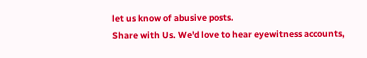let us know of abusive posts.
Share with Us. We'd love to hear eyewitness accounts,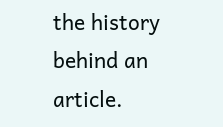the history behind an article.